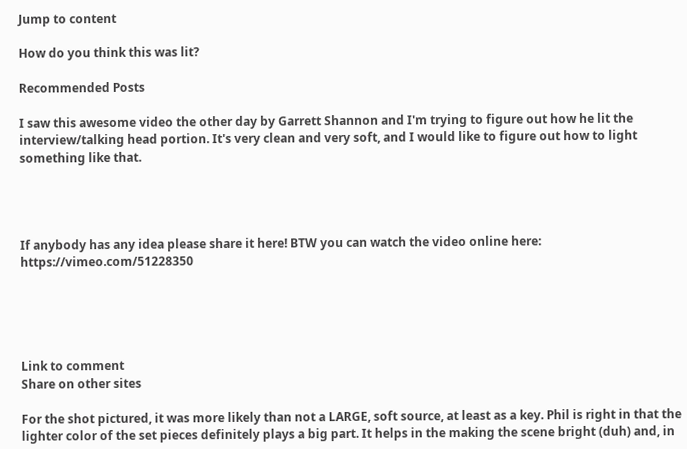Jump to content

How do you think this was lit?

Recommended Posts

I saw this awesome video the other day by Garrett Shannon and I'm trying to figure out how he lit the interview/talking head portion. It's very clean and very soft, and I would like to figure out how to light something like that.




If anybody has any idea please share it here! BTW you can watch the video online here: https://vimeo.com/51228350





Link to comment
Share on other sites

For the shot pictured, it was more likely than not a LARGE, soft source, at least as a key. Phil is right in that the lighter color of the set pieces definitely plays a big part. It helps in the making the scene bright (duh) and, in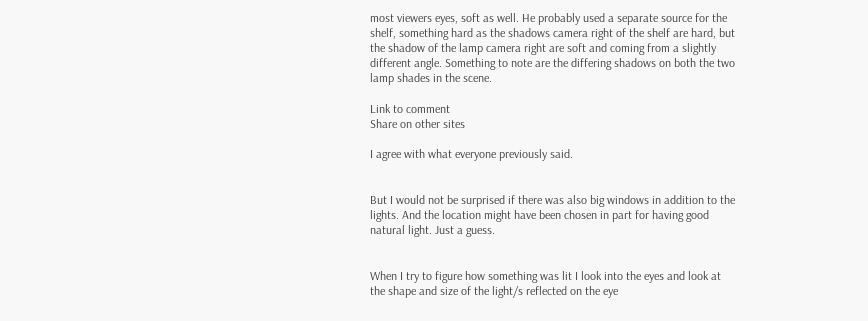most viewers eyes, soft as well. He probably used a separate source for the shelf, something hard as the shadows camera right of the shelf are hard, but the shadow of the lamp camera right are soft and coming from a slightly different angle. Something to note are the differing shadows on both the two lamp shades in the scene.

Link to comment
Share on other sites

I agree with what everyone previously said.


But I would not be surprised if there was also big windows in addition to the lights. And the location might have been chosen in part for having good natural light. Just a guess.


When I try to figure how something was lit I look into the eyes and look at the shape and size of the light/s reflected on the eye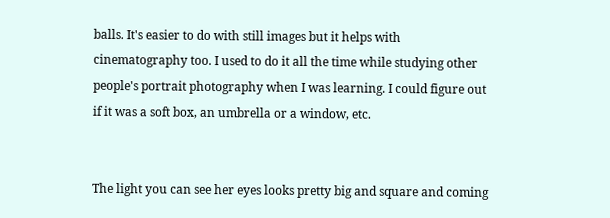balls. It's easier to do with still images but it helps with cinematography too. I used to do it all the time while studying other people's portrait photography when I was learning. I could figure out if it was a soft box, an umbrella or a window, etc.


The light you can see her eyes looks pretty big and square and coming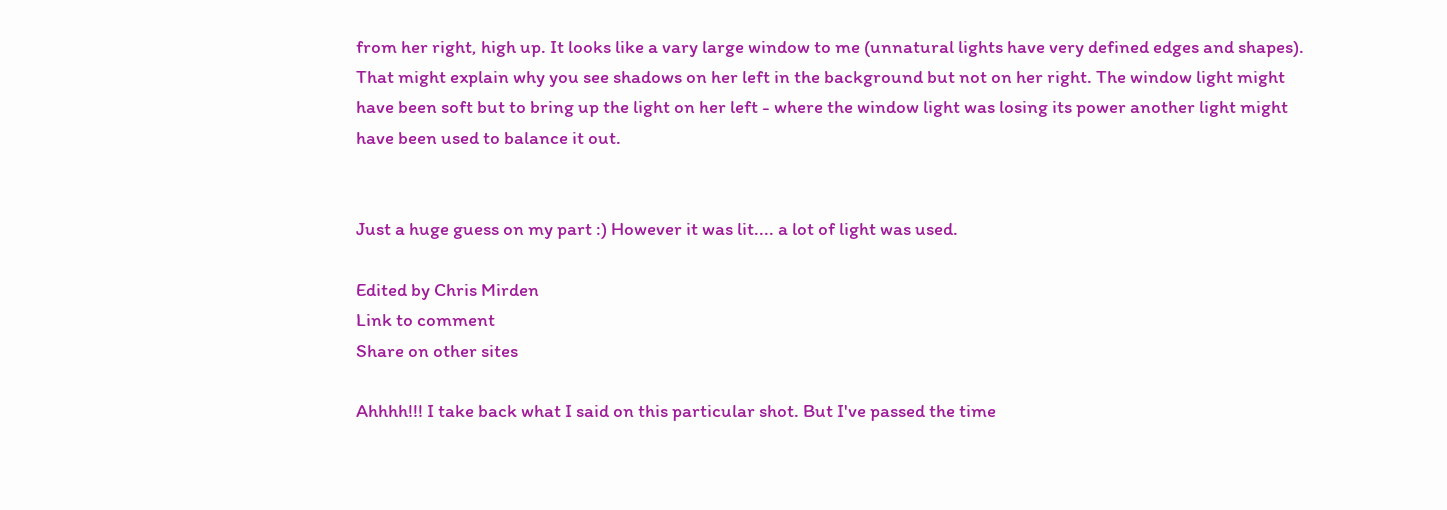from her right, high up. It looks like a vary large window to me (unnatural lights have very defined edges and shapes). That might explain why you see shadows on her left in the background but not on her right. The window light might have been soft but to bring up the light on her left - where the window light was losing its power another light might have been used to balance it out.


Just a huge guess on my part :) However it was lit.... a lot of light was used.

Edited by Chris Mirden
Link to comment
Share on other sites

Ahhhh!!! I take back what I said on this particular shot. But I've passed the time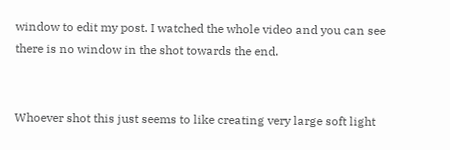window to edit my post. I watched the whole video and you can see there is no window in the shot towards the end.


Whoever shot this just seems to like creating very large soft light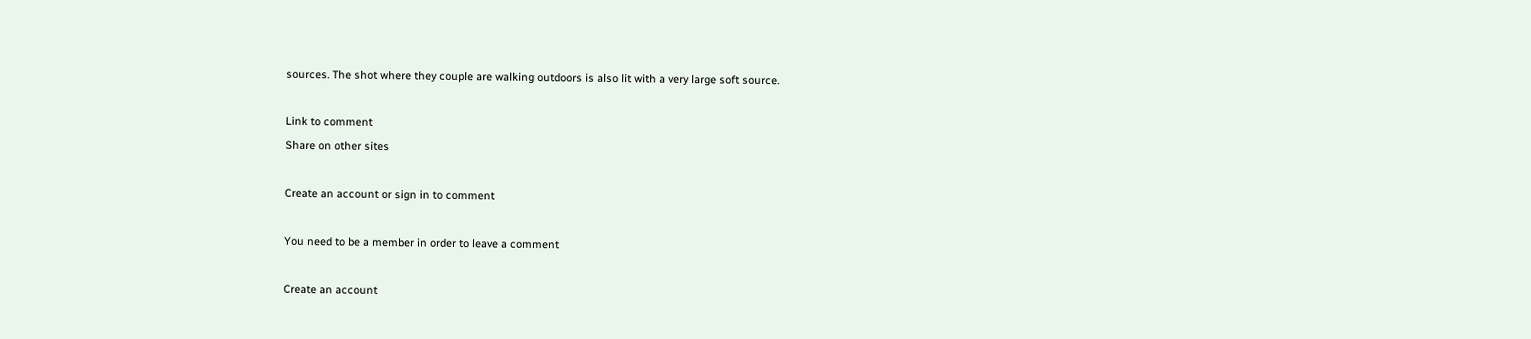sources. The shot where they couple are walking outdoors is also lit with a very large soft source.

Link to comment
Share on other sites

Create an account or sign in to comment

You need to be a member in order to leave a comment

Create an account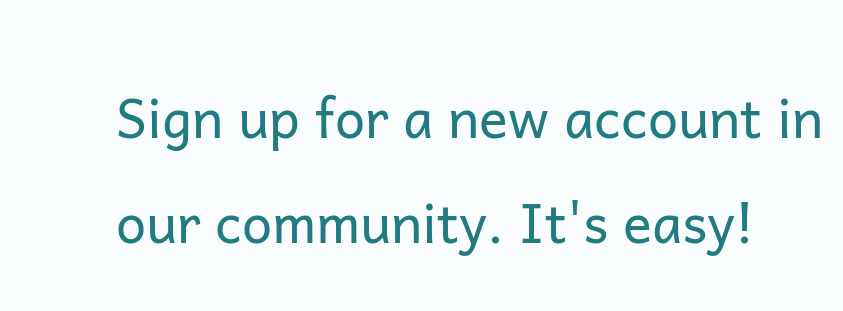Sign up for a new account in our community. It's easy!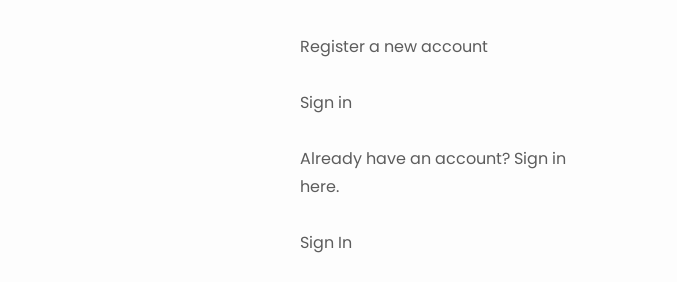Register a new account

Sign in

Already have an account? Sign in here.

Sign In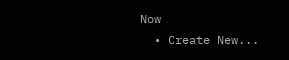Now
  • Create New...